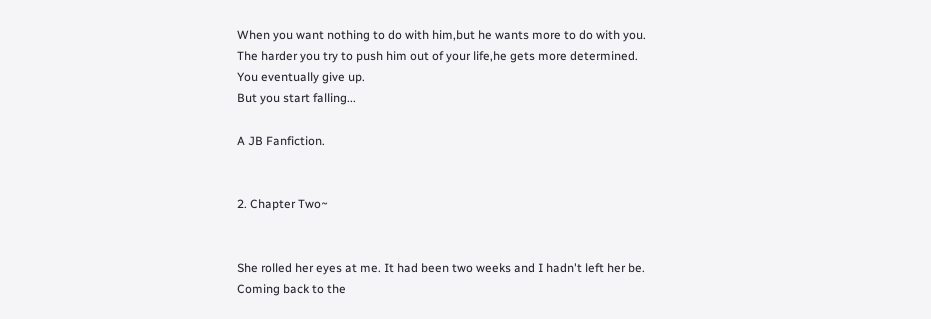When you want nothing to do with him,but he wants more to do with you.
The harder you try to push him out of your life,he gets more determined.
You eventually give up.
But you start falling...

A JB Fanfiction.


2. Chapter Two~


She rolled her eyes at me. It had been two weeks and I hadn't left her be. Coming back to the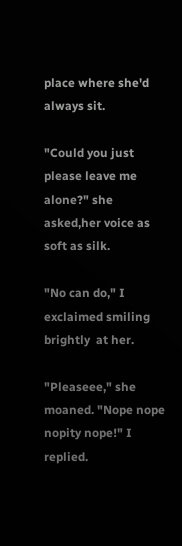place where she'd always sit.

"Could you just please leave me alone?" she asked,her voice as soft as silk.

"No can do," I exclaimed smiling brightly  at her.

"Pleaseee," she moaned. "Nope nope nopity nope!" I replied.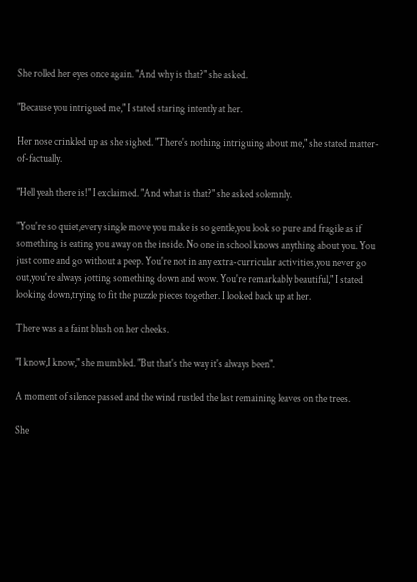She rolled her eyes once again. "And why is that?" she asked.

"Because you intrigued me," I stated staring intently at her.

Her nose crinkled up as she sighed. "There's nothing intriguing about me," she stated matter-of-factually.

"Hell yeah there is!" I exclaimed. "And what is that?" she asked solemnly.

"You're so quiet,every single move you make is so gentle,you look so pure and fragile as if something is eating you away on the inside. No one in school knows anything about you. You just come and go without a peep. You're not in any extra-curricular activities,you never go out,you're always jotting something down and wow. You're remarkably beautiful," I stated looking down,trying to fit the puzzle pieces together. I looked back up at her.

There was a a faint blush on her cheeks.

"I know,I know," she mumbled. "But that's the way it's always been".

A moment of silence passed and the wind rustled the last remaining leaves on the trees.

She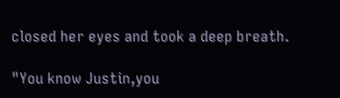closed her eyes and took a deep breath.

"You know Justin,you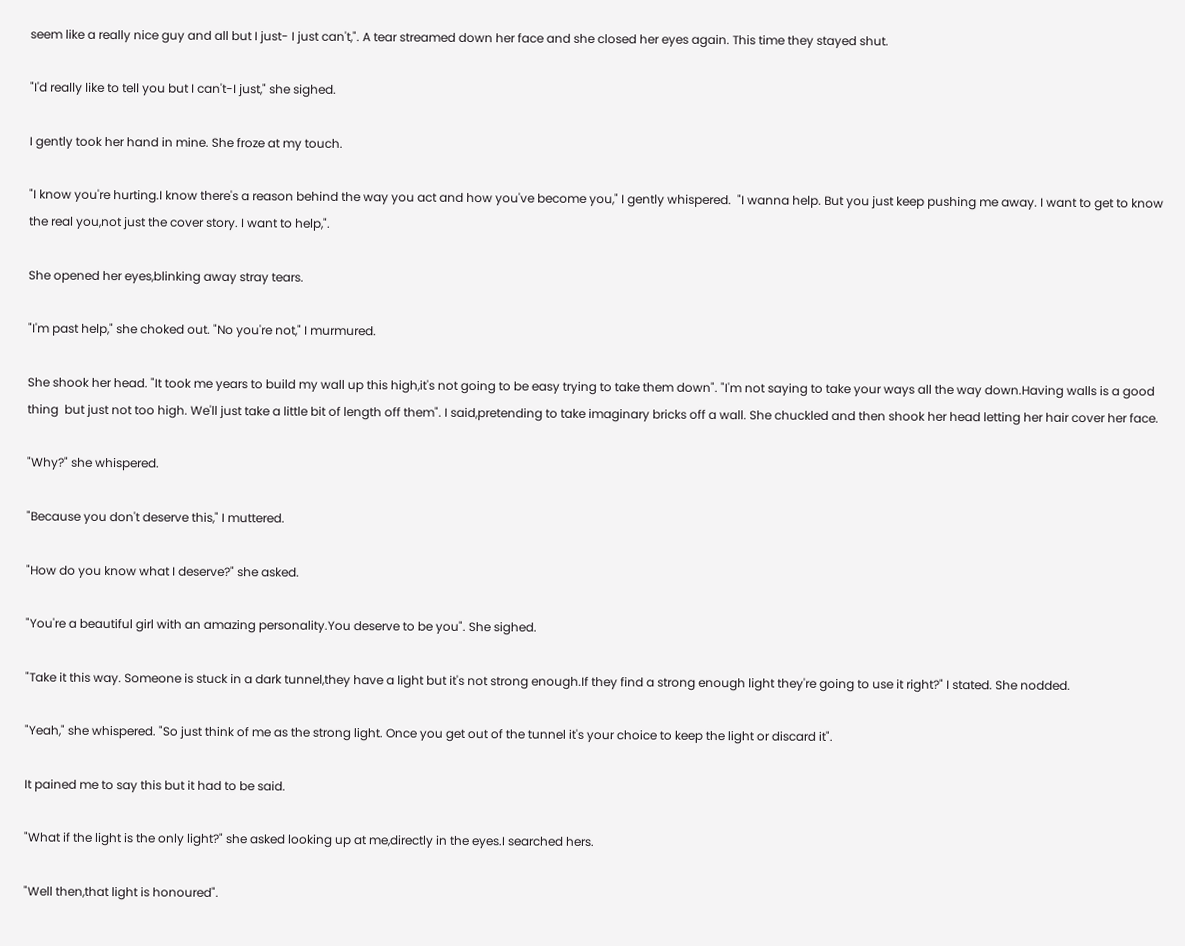seem like a really nice guy and all but I just- I just can't,". A tear streamed down her face and she closed her eyes again. This time they stayed shut.

"I'd really like to tell you but I can't-I just," she sighed.

I gently took her hand in mine. She froze at my touch.

"I know you're hurting.I know there's a reason behind the way you act and how you've become you," I gently whispered.  "I wanna help. But you just keep pushing me away. I want to get to know the real you,not just the cover story. I want to help,".

She opened her eyes,blinking away stray tears.

"I'm past help," she choked out. "No you're not," I murmured.

She shook her head. "It took me years to build my wall up this high,it's not going to be easy trying to take them down". "I'm not saying to take your ways all the way down.Having walls is a good thing  but just not too high. We'll just take a little bit of length off them". I said,pretending to take imaginary bricks off a wall. She chuckled and then shook her head letting her hair cover her face.

"Why?" she whispered.

"Because you don't deserve this," I muttered.

"How do you know what I deserve?" she asked.

"You're a beautiful girl with an amazing personality.You deserve to be you". She sighed.

"Take it this way. Someone is stuck in a dark tunnel,they have a light but it's not strong enough.If they find a strong enough light they're going to use it right?" I stated. She nodded.

"Yeah," she whispered. "So just think of me as the strong light. Once you get out of the tunnel it's your choice to keep the light or discard it".

It pained me to say this but it had to be said.

"What if the light is the only light?" she asked looking up at me,directly in the eyes.I searched hers.

"Well then,that light is honoured".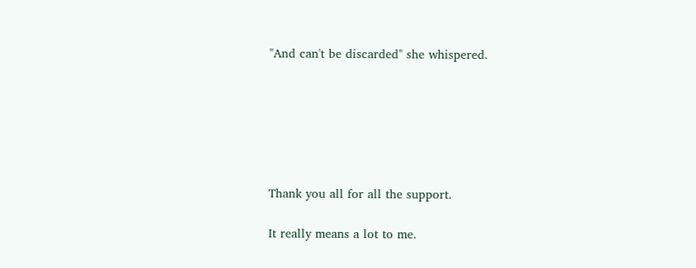"And can't be discarded" she whispered.






Thank you all for all the support.

It really means a lot to me.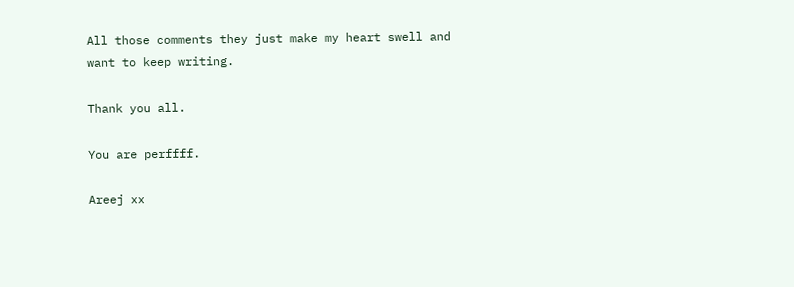All those comments they just make my heart swell and want to keep writing.

Thank you all.

You are perffff.

Areej xx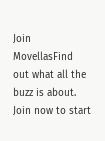Join MovellasFind out what all the buzz is about. Join now to start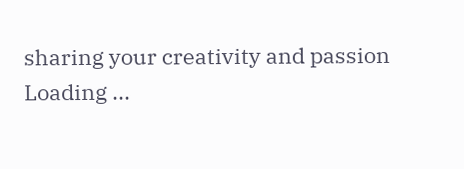sharing your creativity and passion
Loading ...